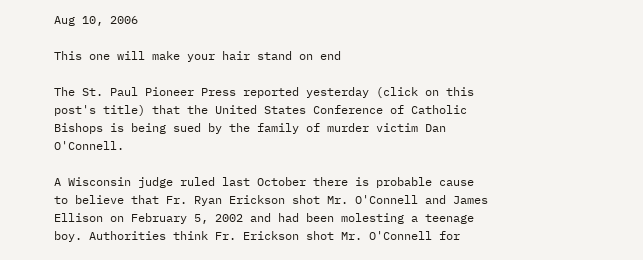Aug 10, 2006

This one will make your hair stand on end

The St. Paul Pioneer Press reported yesterday (click on this post's title) that the United States Conference of Catholic Bishops is being sued by the family of murder victim Dan O'Connell.

A Wisconsin judge ruled last October there is probable cause to believe that Fr. Ryan Erickson shot Mr. O'Connell and James Ellison on February 5, 2002 and had been molesting a teenage boy. Authorities think Fr. Erickson shot Mr. O'Connell for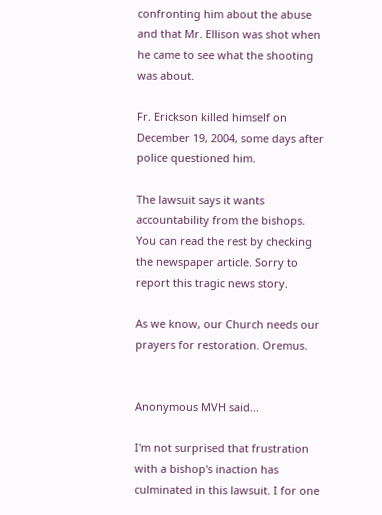confronting him about the abuse and that Mr. Ellison was shot when he came to see what the shooting was about.

Fr. Erickson killed himself on December 19, 2004, some days after police questioned him.

The lawsuit says it wants accountability from the bishops. You can read the rest by checking the newspaper article. Sorry to report this tragic news story.

As we know, our Church needs our prayers for restoration. Oremus.


Anonymous MVH said...

I'm not surprised that frustration with a bishop's inaction has culminated in this lawsuit. I for one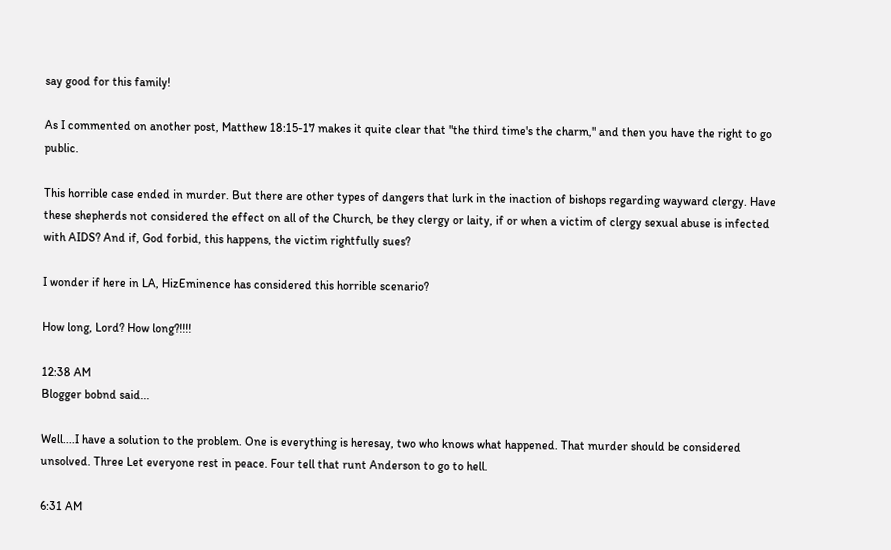say good for this family!

As I commented on another post, Matthew 18:15-17 makes it quite clear that "the third time's the charm," and then you have the right to go public.

This horrible case ended in murder. But there are other types of dangers that lurk in the inaction of bishops regarding wayward clergy. Have these shepherds not considered the effect on all of the Church, be they clergy or laity, if or when a victim of clergy sexual abuse is infected with AIDS? And if, God forbid, this happens, the victim rightfully sues?

I wonder if here in LA, HizEminence has considered this horrible scenario?

How long, Lord? How long?!!!!

12:38 AM
Blogger bobnd said...

Well....I have a solution to the problem. One is everything is heresay, two who knows what happened. That murder should be considered unsolved. Three Let everyone rest in peace. Four tell that runt Anderson to go to hell.

6:31 AM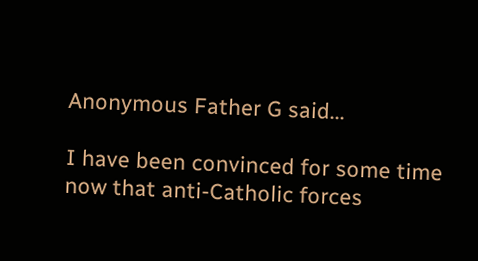Anonymous Father G said...

I have been convinced for some time now that anti-Catholic forces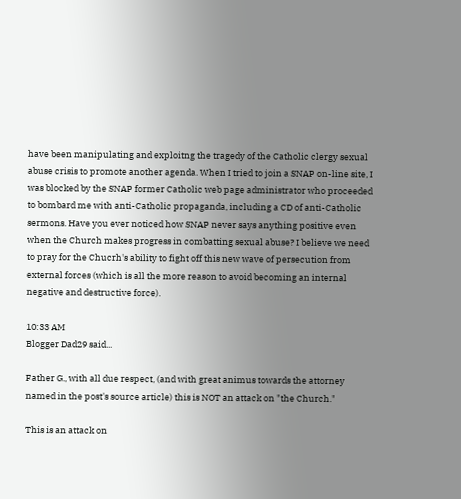have been manipulating and exploitng the tragedy of the Catholic clergy sexual abuse crisis to promote another agenda. When I tried to join a SNAP on-line site, I was blocked by the SNAP former Catholic web page administrator who proceeded to bombard me with anti-Catholic propaganda, including a CD of anti-Catholic sermons. Have you ever noticed how SNAP never says anything positive even when the Church makes progress in combatting sexual abuse? I believe we need to pray for the Chucrh's ability to fight off this new wave of persecution from external forces (which is all the more reason to avoid becoming an internal negative and destructive force).

10:33 AM
Blogger Dad29 said...

Father G., with all due respect, (and with great animus towards the attorney named in the post's source article) this is NOT an attack on "the Church."

This is an attack on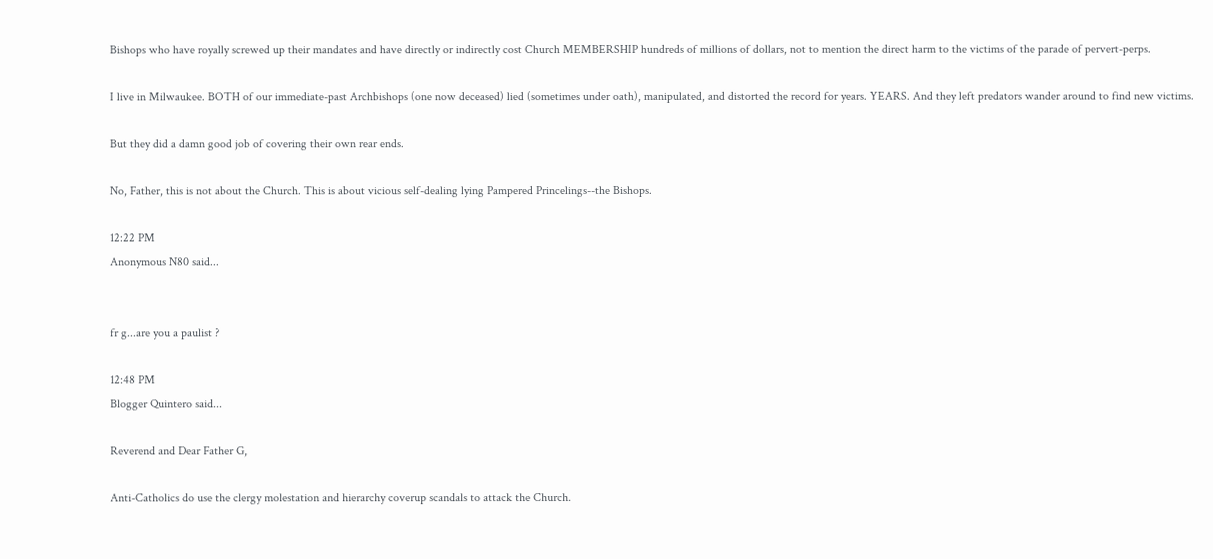Bishops who have royally screwed up their mandates and have directly or indirectly cost Church MEMBERSHIP hundreds of millions of dollars, not to mention the direct harm to the victims of the parade of pervert-perps.

I live in Milwaukee. BOTH of our immediate-past Archbishops (one now deceased) lied (sometimes under oath), manipulated, and distorted the record for years. YEARS. And they left predators wander around to find new victims.

But they did a damn good job of covering their own rear ends.

No, Father, this is not about the Church. This is about vicious self-dealing lying Pampered Princelings--the Bishops.

12:22 PM
Anonymous N80 said...


fr g...are you a paulist ?

12:48 PM
Blogger Quintero said...

Reverend and Dear Father G,

Anti-Catholics do use the clergy molestation and hierarchy coverup scandals to attack the Church.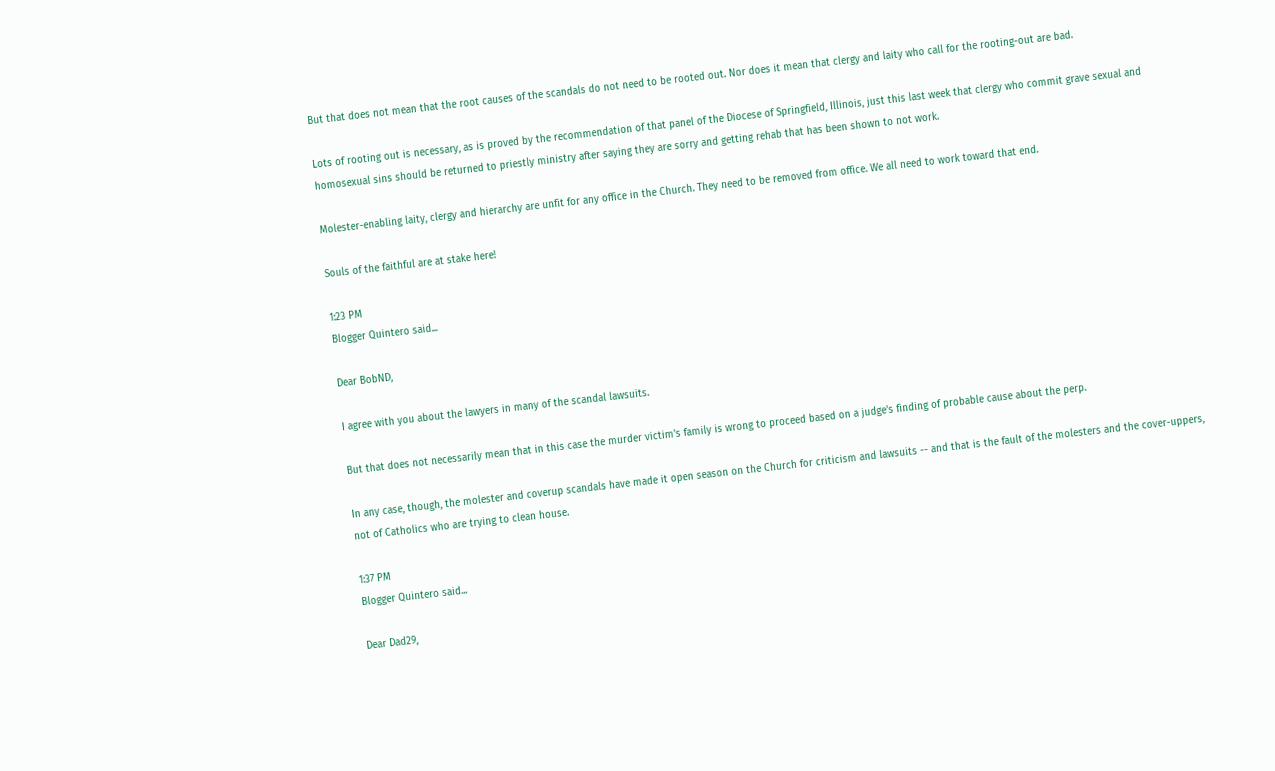But that does not mean that the root causes of the scandals do not need to be rooted out. Nor does it mean that clergy and laity who call for the rooting-out are bad.

Lots of rooting out is necessary, as is proved by the recommendation of that panel of the Diocese of Springfield, Illinois, just this last week that clergy who commit grave sexual and homosexual sins should be returned to priestly ministry after saying they are sorry and getting rehab that has been shown to not work.

Molester-enabling laity, clergy and hierarchy are unfit for any office in the Church. They need to be removed from office. We all need to work toward that end.

Souls of the faithful are at stake here!

1:23 PM
Blogger Quintero said...

Dear BobND,

I agree with you about the lawyers in many of the scandal lawsuits.

But that does not necessarily mean that in this case the murder victim's family is wrong to proceed based on a judge's finding of probable cause about the perp.

In any case, though, the molester and coverup scandals have made it open season on the Church for criticism and lawsuits -- and that is the fault of the molesters and the cover-uppers, not of Catholics who are trying to clean house.

1:37 PM
Blogger Quintero said...

Dear Dad29,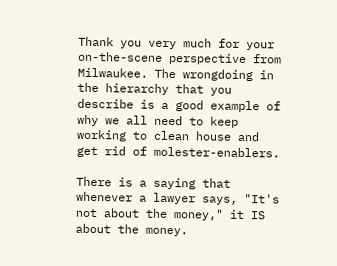Thank you very much for your on-the-scene perspective from Milwaukee. The wrongdoing in the hierarchy that you describe is a good example of why we all need to keep working to clean house and get rid of molester-enablers.

There is a saying that whenever a lawyer says, "It's not about the money," it IS about the money.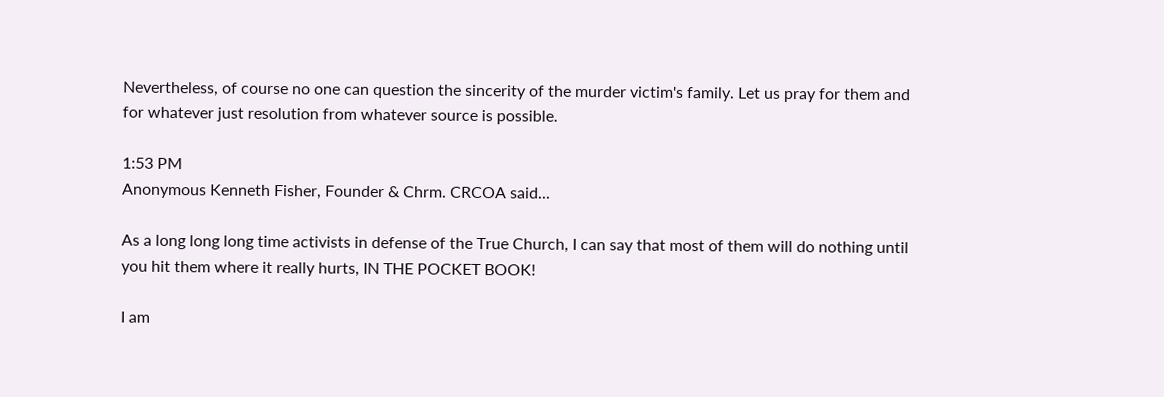Nevertheless, of course no one can question the sincerity of the murder victim's family. Let us pray for them and for whatever just resolution from whatever source is possible.

1:53 PM
Anonymous Kenneth Fisher, Founder & Chrm. CRCOA said...

As a long long long time activists in defense of the True Church, I can say that most of them will do nothing until you hit them where it really hurts, IN THE POCKET BOOK!

I am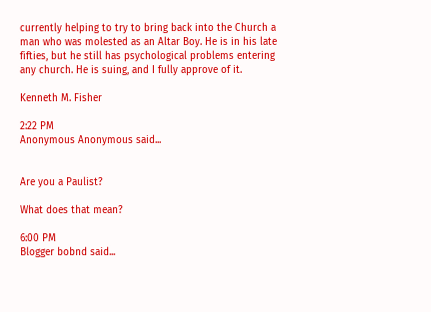currently helping to try to bring back into the Church a man who was molested as an Altar Boy. He is in his late fifties, but he still has psychological problems entering any church. He is suing, and I fully approve of it.

Kenneth M. Fisher

2:22 PM
Anonymous Anonymous said...


Are you a Paulist?

What does that mean?

6:00 PM
Blogger bobnd said...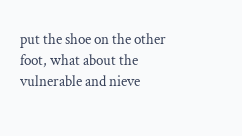put the shoe on the other foot, what about the vulnerable and nieve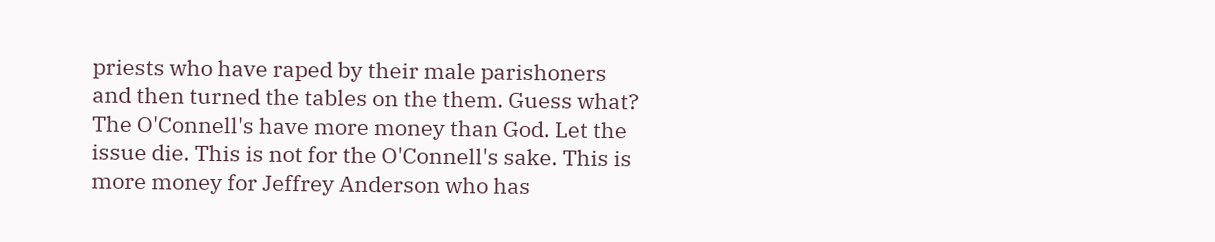priests who have raped by their male parishoners and then turned the tables on the them. Guess what? The O'Connell's have more money than God. Let the issue die. This is not for the O'Connell's sake. This is more money for Jeffrey Anderson who has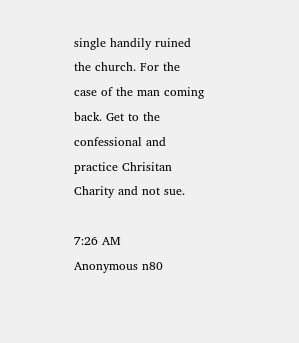single handily ruined the church. For the case of the man coming back. Get to the confessional and practice Chrisitan Charity and not sue.

7:26 AM
Anonymous n80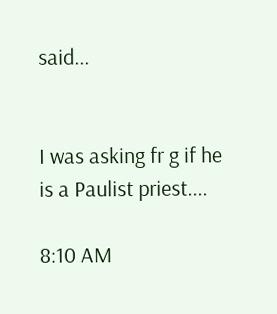said...


I was asking fr g if he is a Paulist priest....

8:10 AM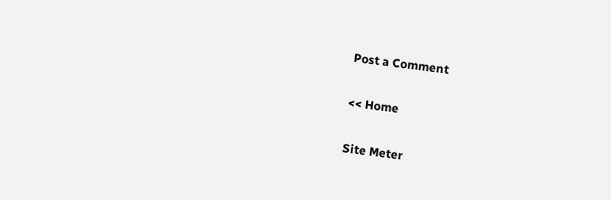Post a Comment

<< Home

Site Meter